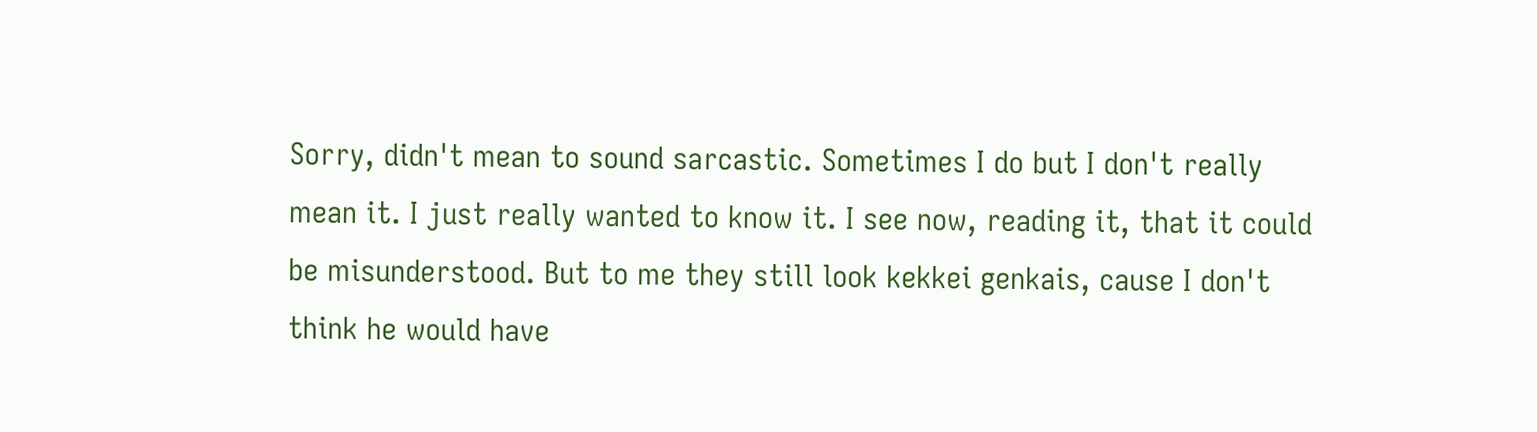Sorry, didn't mean to sound sarcastic. Sometimes I do but I don't really mean it. I just really wanted to know it. I see now, reading it, that it could be misunderstood. But to me they still look kekkei genkais, cause I don't think he would have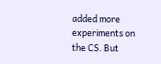added more experiments on the CS. But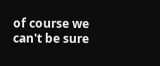of course we can't be sure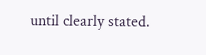until clearly stated.